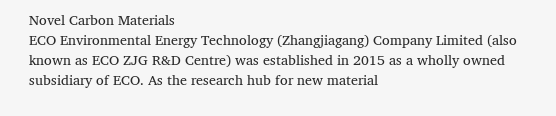Novel Carbon Materials
ECO Environmental Energy Technology (Zhangjiagang) Company Limited (also known as ECO ZJG R&D Centre) was established in 2015 as a wholly owned subsidiary of ECO. As the research hub for new material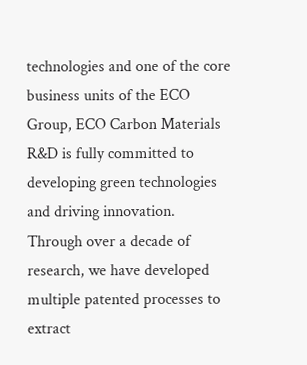technologies and one of the core business units of the ECO Group, ECO Carbon Materials R&D is fully committed to developing green technologies and driving innovation. Through over a decade of research, we have developed multiple patented processes to extract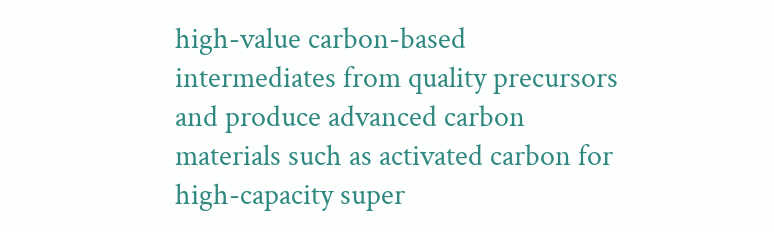high-value carbon-based intermediates from quality precursors and produce advanced carbon materials such as activated carbon for high-capacity super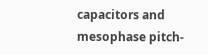capacitors and mesophase pitch-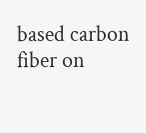based carbon fiber on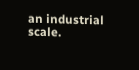an industrial scale.